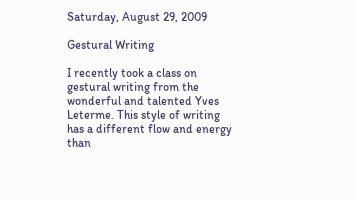Saturday, August 29, 2009

Gestural Writing

I recently took a class on gestural writing from the wonderful and talented Yves Leterme. This style of writing has a different flow and energy than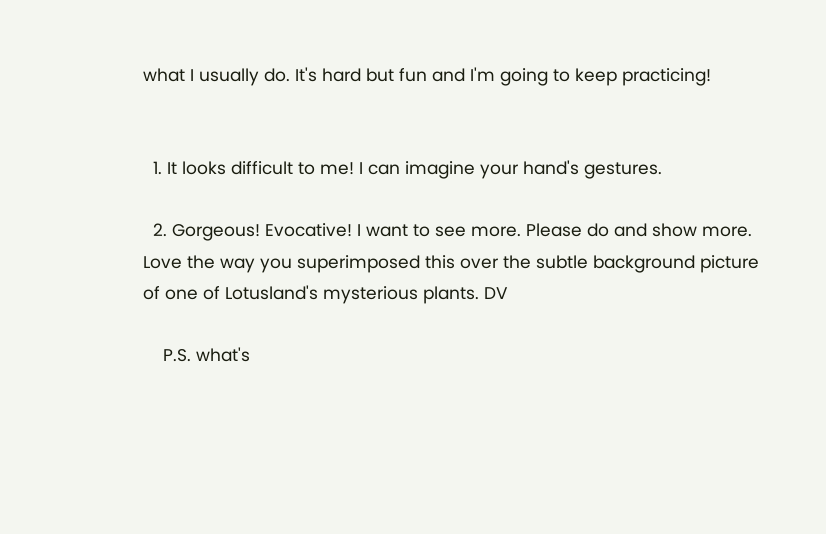what I usually do. It's hard but fun and I'm going to keep practicing!


  1. It looks difficult to me! I can imagine your hand's gestures.

  2. Gorgeous! Evocative! I want to see more. Please do and show more. Love the way you superimposed this over the subtle background picture of one of Lotusland's mysterious plants. DV

    P.S. what's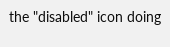the "disabled" icon doing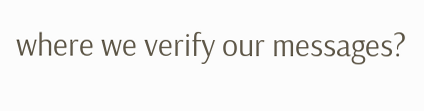where we verify our messages?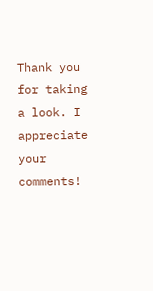Thank you for taking a look. I appreciate your comments!